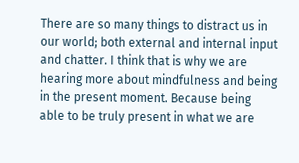There are so many things to distract us in our world; both external and internal input and chatter. I think that is why we are hearing more about mindfulness and being in the present moment. Because being able to be truly present in what we are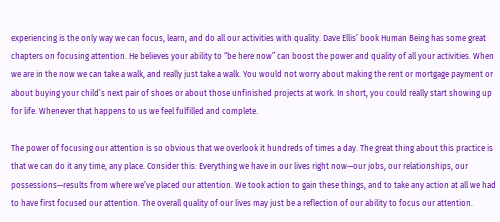experiencing is the only way we can focus, learn, and do all our activities with quality. Dave Ellis’ book Human Being has some great chapters on focusing attention. He believes your ability to “be here now” can boost the power and quality of all your activities. When we are in the now we can take a walk, and really just take a walk. You would not worry about making the rent or mortgage payment or about buying your child’s next pair of shoes or about those unfinished projects at work. In short, you could really start showing up for life. Whenever that happens to us we feel fulfilled and complete.

The power of focusing our attention is so obvious that we overlook it hundreds of times a day. The great thing about this practice is that we can do it any time, any place. Consider this: Everything we have in our lives right now—our jobs, our relationships, our possessions—results from where we’ve placed our attention. We took action to gain these things, and to take any action at all we had to have first focused our attention. The overall quality of our lives may just be a reflection of our ability to focus our attention.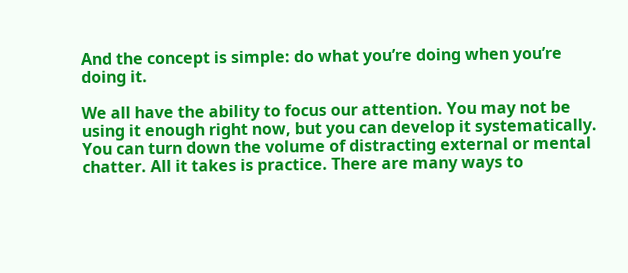And the concept is simple: do what you’re doing when you’re doing it.

We all have the ability to focus our attention. You may not be using it enough right now, but you can develop it systematically.  You can turn down the volume of distracting external or mental chatter. All it takes is practice. There are many ways to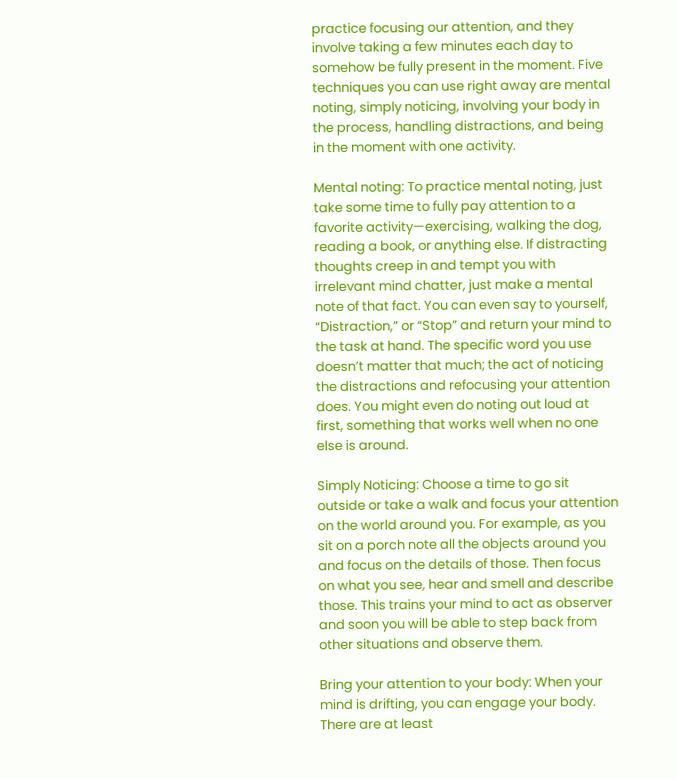practice focusing our attention, and they involve taking a few minutes each day to somehow be fully present in the moment. Five techniques you can use right away are mental noting, simply noticing, involving your body in the process, handling distractions, and being in the moment with one activity.

Mental noting: To practice mental noting, just take some time to fully pay attention to a favorite activity—exercising, walking the dog, reading a book, or anything else. If distracting thoughts creep in and tempt you with irrelevant mind chatter, just make a mental note of that fact. You can even say to yourself, “Distraction,” or “Stop” and return your mind to the task at hand. The specific word you use doesn’t matter that much; the act of noticing the distractions and refocusing your attention does. You might even do noting out loud at first, something that works well when no one else is around.

Simply Noticing: Choose a time to go sit outside or take a walk and focus your attention on the world around you. For example, as you sit on a porch note all the objects around you and focus on the details of those. Then focus on what you see, hear and smell and describe those. This trains your mind to act as observer and soon you will be able to step back from other situations and observe them.

Bring your attention to your body: When your mind is drifting, you can engage your body. There are at least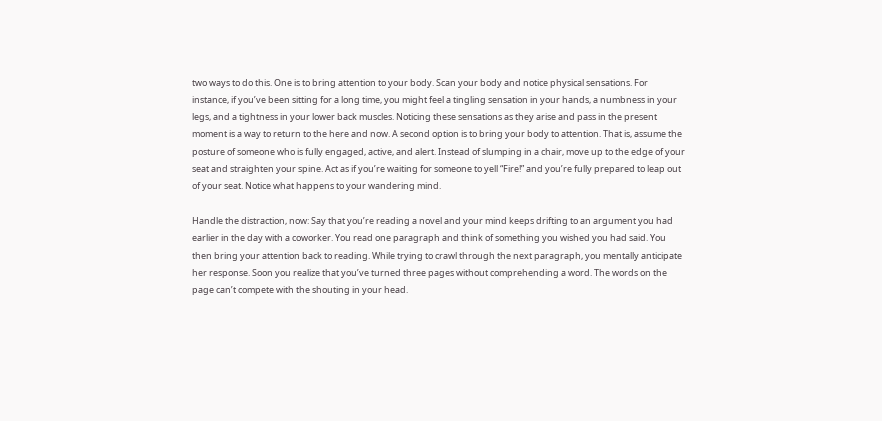two ways to do this. One is to bring attention to your body. Scan your body and notice physical sensations. For instance, if you’ve been sitting for a long time, you might feel a tingling sensation in your hands, a numbness in your legs, and a tightness in your lower back muscles. Noticing these sensations as they arise and pass in the present moment is a way to return to the here and now. A second option is to bring your body to attention. That is, assume the posture of someone who is fully engaged, active, and alert. Instead of slumping in a chair, move up to the edge of your seat and straighten your spine. Act as if you’re waiting for someone to yell “Fire!” and you’re fully prepared to leap out of your seat. Notice what happens to your wandering mind.

Handle the distraction, now: Say that you’re reading a novel and your mind keeps drifting to an argument you had earlier in the day with a coworker. You read one paragraph and think of something you wished you had said. You then bring your attention back to reading. While trying to crawl through the next paragraph, you mentally anticipate her response. Soon you realize that you’ve turned three pages without comprehending a word. The words on the page can’t compete with the shouting in your head.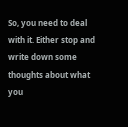So, you need to deal with it. Either stop and write down some thoughts about what you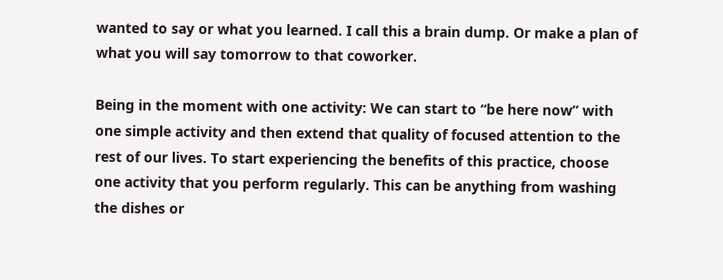wanted to say or what you learned. I call this a brain dump. Or make a plan of what you will say tomorrow to that coworker.

Being in the moment with one activity: We can start to “be here now” with one simple activity and then extend that quality of focused attention to the rest of our lives. To start experiencing the benefits of this practice, choose one activity that you perform regularly. This can be anything from washing the dishes or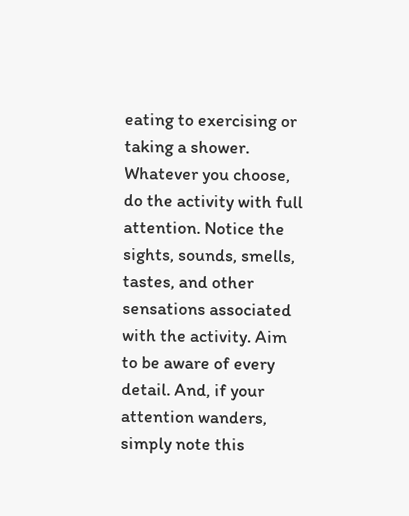eating to exercising or taking a shower. Whatever you choose, do the activity with full attention. Notice the sights, sounds, smells, tastes, and other sensations associated with the activity. Aim to be aware of every detail. And, if your attention wanders, simply note this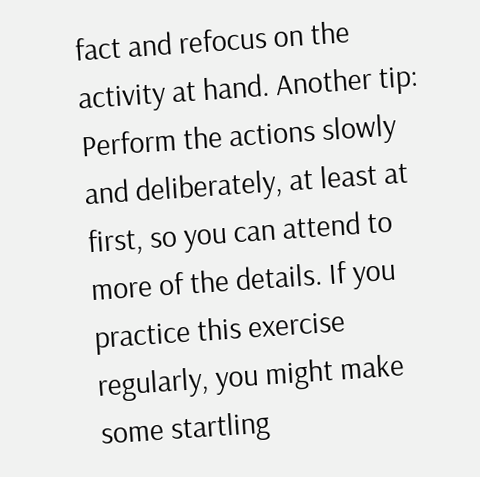fact and refocus on the activity at hand. Another tip: Perform the actions slowly and deliberately, at least at first, so you can attend to more of the details. If you practice this exercise regularly, you might make some startling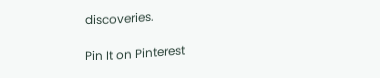discoveries.

Pin It on Pinterest